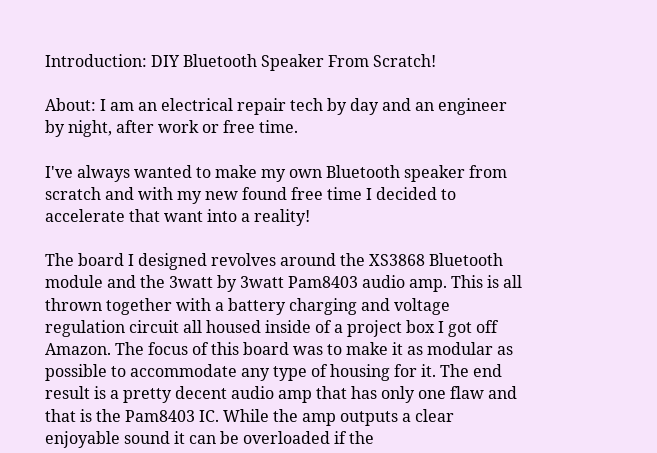Introduction: DIY Bluetooth Speaker From Scratch!

About: I am an electrical repair tech by day and an engineer by night, after work or free time.

I've always wanted to make my own Bluetooth speaker from scratch and with my new found free time I decided to accelerate that want into a reality!

The board I designed revolves around the XS3868 Bluetooth module and the 3watt by 3watt Pam8403 audio amp. This is all thrown together with a battery charging and voltage regulation circuit all housed inside of a project box I got off Amazon. The focus of this board was to make it as modular as possible to accommodate any type of housing for it. The end result is a pretty decent audio amp that has only one flaw and that is the Pam8403 IC. While the amp outputs a clear enjoyable sound it can be overloaded if the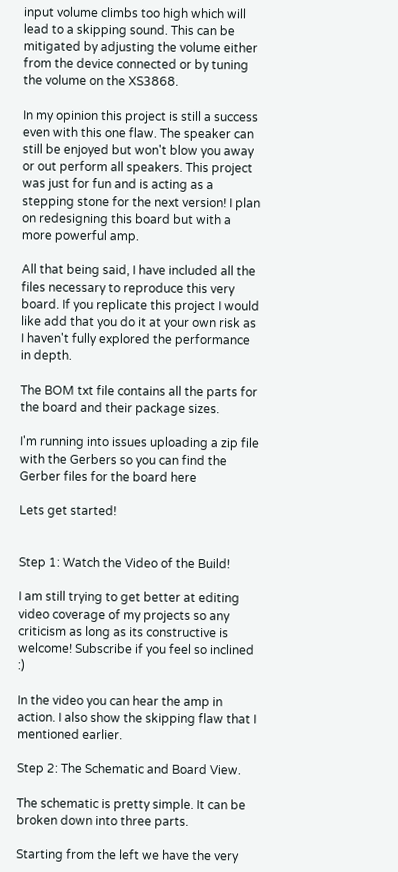input volume climbs too high which will lead to a skipping sound. This can be mitigated by adjusting the volume either from the device connected or by tuning the volume on the XS3868.

In my opinion this project is still a success even with this one flaw. The speaker can still be enjoyed but won't blow you away or out perform all speakers. This project was just for fun and is acting as a stepping stone for the next version! I plan on redesigning this board but with a more powerful amp.

All that being said, I have included all the files necessary to reproduce this very board. If you replicate this project I would like add that you do it at your own risk as I haven't fully explored the performance in depth.

The BOM txt file contains all the parts for the board and their package sizes.

I'm running into issues uploading a zip file with the Gerbers so you can find the Gerber files for the board here

Lets get started!


Step 1: Watch the Video of the Build!

I am still trying to get better at editing video coverage of my projects so any criticism as long as its constructive is welcome! Subscribe if you feel so inclined :)

In the video you can hear the amp in action. I also show the skipping flaw that I mentioned earlier.

Step 2: The Schematic and Board View.

The schematic is pretty simple. It can be broken down into three parts.

Starting from the left we have the very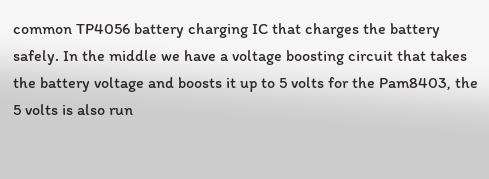common TP4056 battery charging IC that charges the battery safely. In the middle we have a voltage boosting circuit that takes the battery voltage and boosts it up to 5 volts for the Pam8403, the 5 volts is also run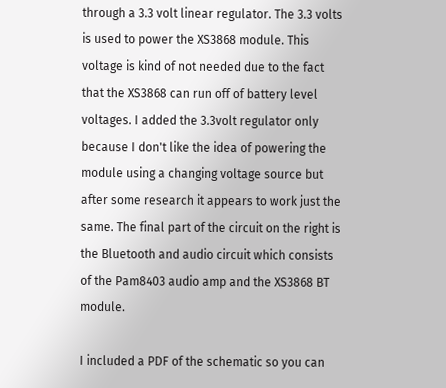through a 3.3 volt linear regulator. The 3.3 volts is used to power the XS3868 module. This voltage is kind of not needed due to the fact that the XS3868 can run off of battery level voltages. I added the 3.3volt regulator only because I don't like the idea of powering the module using a changing voltage source but after some research it appears to work just the same. The final part of the circuit on the right is the Bluetooth and audio circuit which consists of the Pam8403 audio amp and the XS3868 BT module.

I included a PDF of the schematic so you can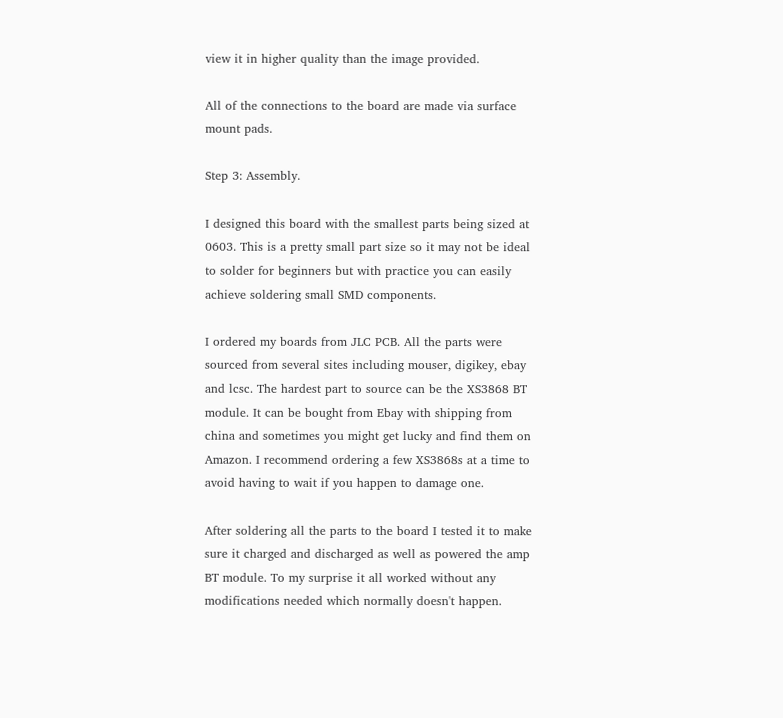view it in higher quality than the image provided.

All of the connections to the board are made via surface mount pads.

Step 3: Assembly.

I designed this board with the smallest parts being sized at 0603. This is a pretty small part size so it may not be ideal to solder for beginners but with practice you can easily achieve soldering small SMD components.

I ordered my boards from JLC PCB. All the parts were sourced from several sites including mouser, digikey, ebay and lcsc. The hardest part to source can be the XS3868 BT module. It can be bought from Ebay with shipping from china and sometimes you might get lucky and find them on Amazon. I recommend ordering a few XS3868s at a time to avoid having to wait if you happen to damage one.

After soldering all the parts to the board I tested it to make sure it charged and discharged as well as powered the amp BT module. To my surprise it all worked without any modifications needed which normally doesn't happen.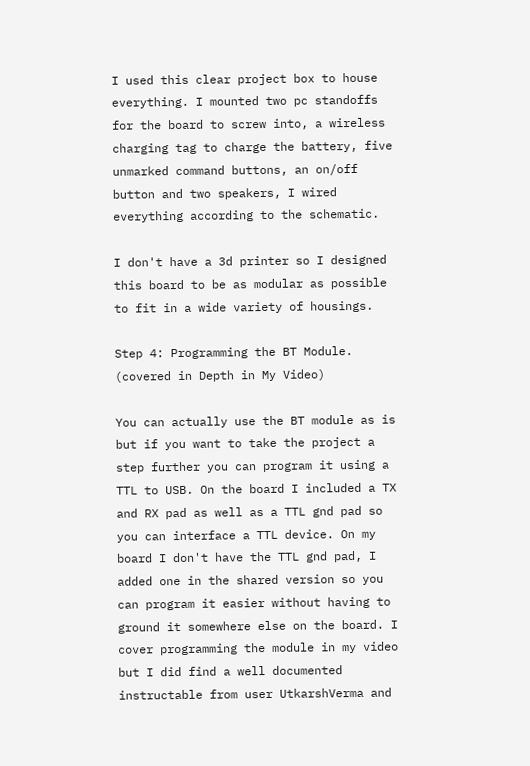I used this clear project box to house everything. I mounted two pc standoffs for the board to screw into, a wireless charging tag to charge the battery, five unmarked command buttons, an on/off button and two speakers, I wired everything according to the schematic.

I don't have a 3d printer so I designed this board to be as modular as possible to fit in a wide variety of housings.

Step 4: Programming the BT Module. (covered in Depth in My Video)

You can actually use the BT module as is but if you want to take the project a step further you can program it using a TTL to USB. On the board I included a TX and RX pad as well as a TTL gnd pad so you can interface a TTL device. On my board I don't have the TTL gnd pad, I added one in the shared version so you can program it easier without having to ground it somewhere else on the board. I cover programming the module in my video but I did find a well documented instructable from user UtkarshVerma and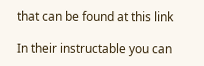that can be found at this link

In their instructable you can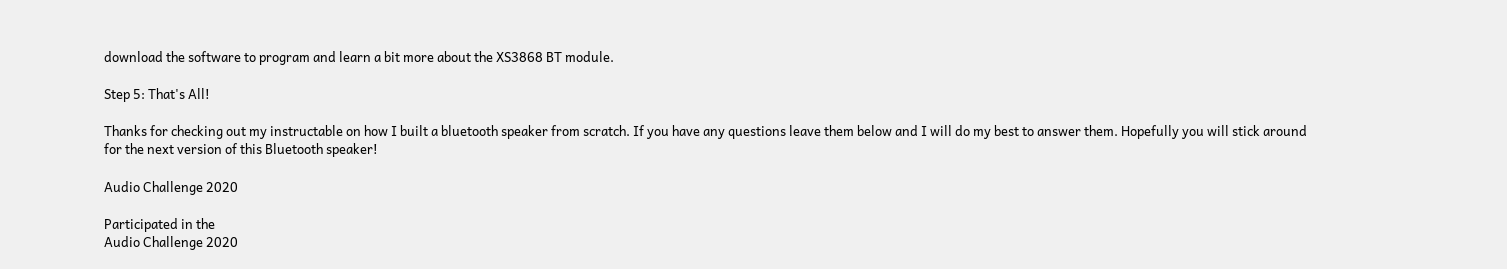download the software to program and learn a bit more about the XS3868 BT module.

Step 5: That's All!

Thanks for checking out my instructable on how I built a bluetooth speaker from scratch. If you have any questions leave them below and I will do my best to answer them. Hopefully you will stick around for the next version of this Bluetooth speaker!

Audio Challenge 2020

Participated in the
Audio Challenge 2020